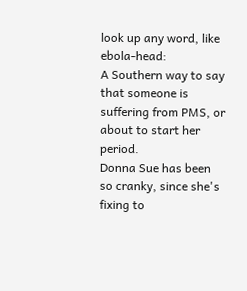look up any word, like ebola-head:
A Southern way to say that someone is suffering from PMS, or about to start her period.
Donna Sue has been so cranky, since she's fixing to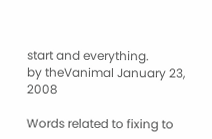start and everything.
by theVanimal January 23, 2008

Words related to fixing to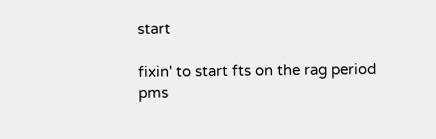start

fixin' to start fts on the rag period pms